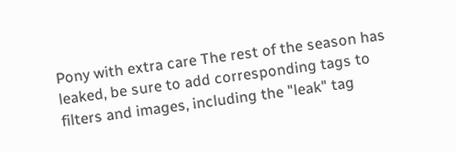Pony with extra care The rest of the season has leaked, be sure to add corresponding tags to filters and images, including the "leak" tag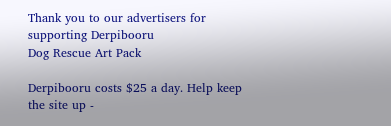Thank you to our advertisers for supporting Derpibooru
Dog Rescue Art Pack

Derpibooru costs $25 a day. Help keep the site up -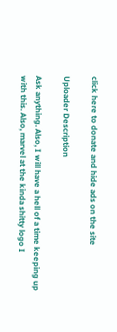click here to donate and hide ads on the site

Uploader Description

Ask anything. Also, I will have a hell of a time keeping up with this. Also, marvel at the kinda shitty logo I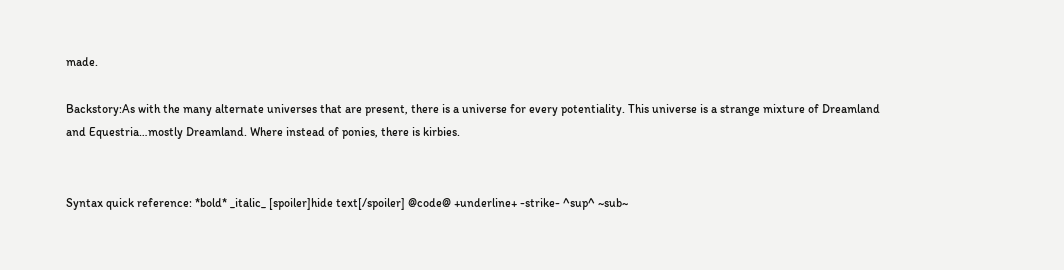made.

Backstory:As with the many alternate universes that are present, there is a universe for every potentiality. This universe is a strange mixture of Dreamland and Equestria…mostly Dreamland. Where instead of ponies, there is kirbies.


Syntax quick reference: *bold* _italic_ [spoiler]hide text[/spoiler] @code@ +underline+ -strike- ^sup^ ~sub~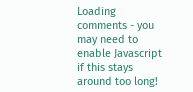Loading comments - you may need to enable Javascript if this stays around too long!